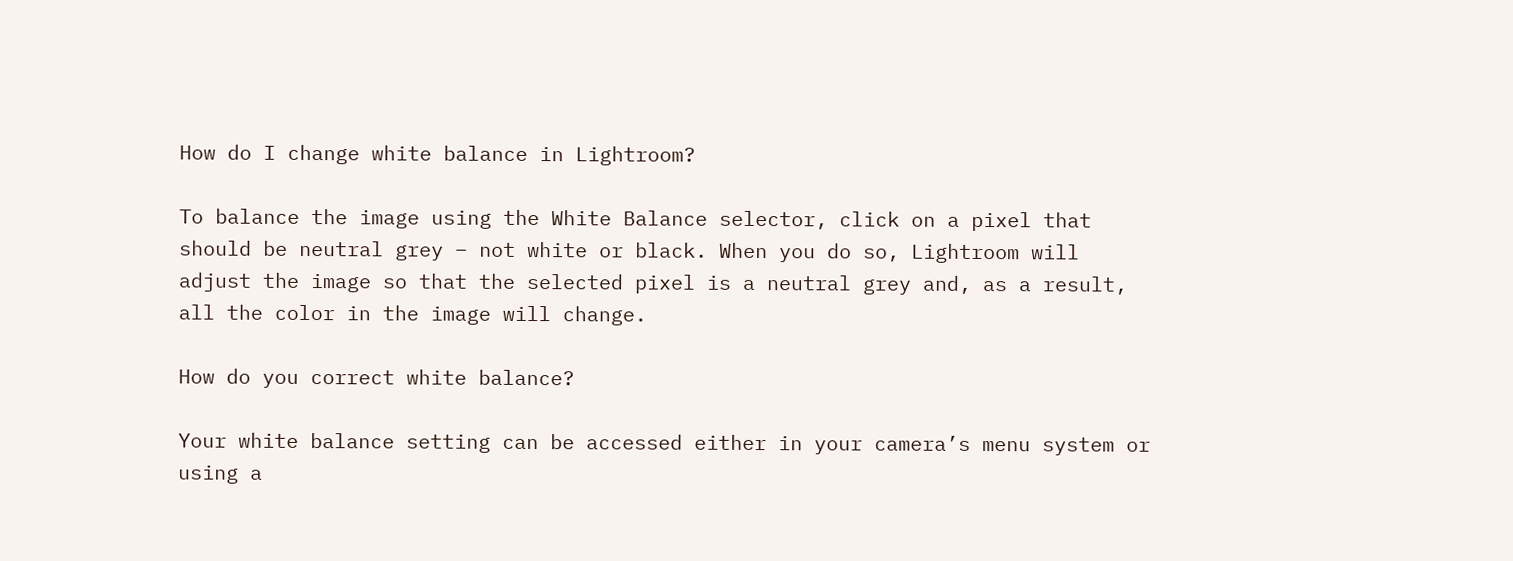How do I change white balance in Lightroom?

To balance the image using the White Balance selector, click on a pixel that should be neutral grey – not white or black. When you do so, Lightroom will adjust the image so that the selected pixel is a neutral grey and, as a result, all the color in the image will change.

How do you correct white balance?

Your white balance setting can be accessed either in your camera’s menu system or using a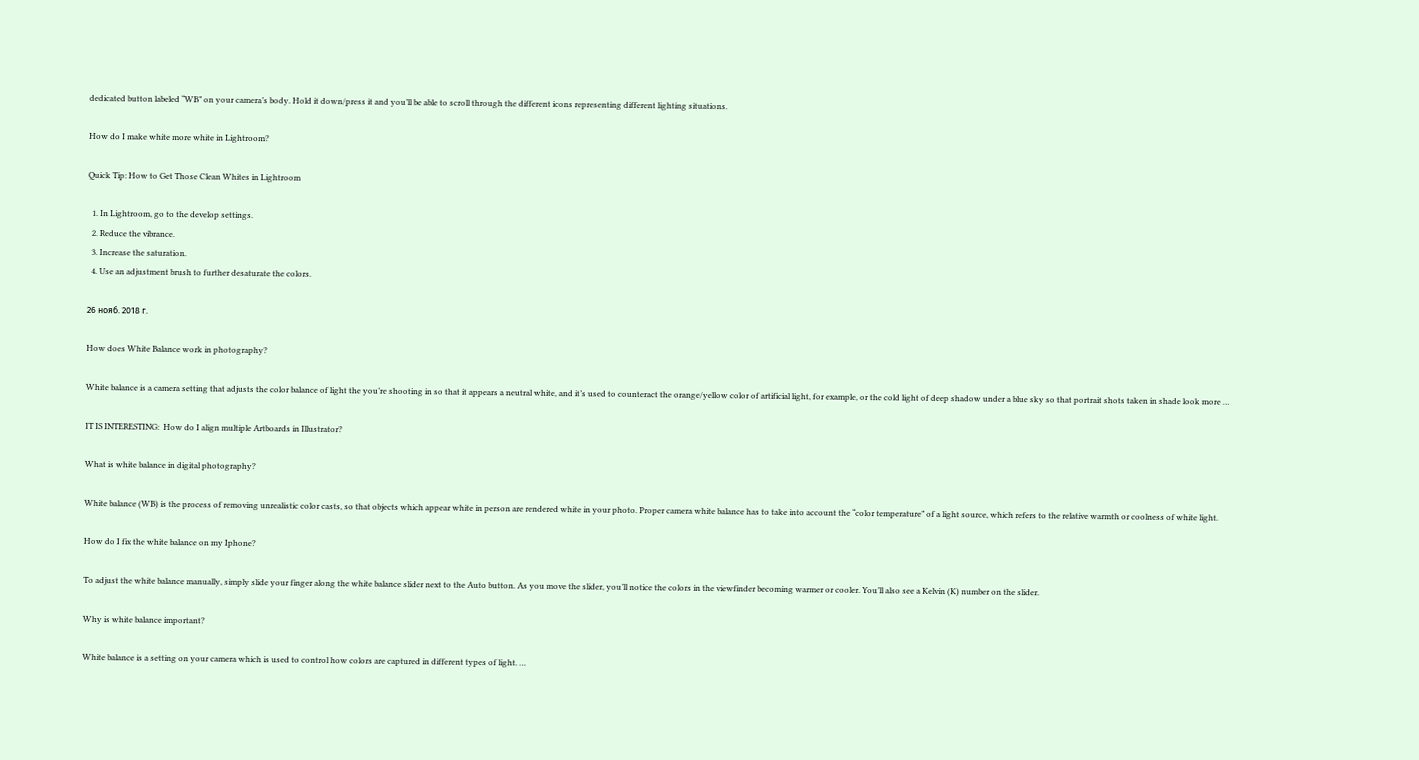dedicated button labeled “WB” on your camera’s body. Hold it down/press it and you’ll be able to scroll through the different icons representing different lighting situations.

How do I make white more white in Lightroom?

Quick Tip: How to Get Those Clean Whites in Lightroom

  1. In Lightroom, go to the develop settings.
  2. Reduce the vibrance.
  3. Increase the saturation.
  4. Use an adjustment brush to further desaturate the colors.

26 нояб. 2018 г.

How does White Balance work in photography?

White balance is a camera setting that adjusts the color balance of light the you’re shooting in so that it appears a neutral white, and it’s used to counteract the orange/yellow color of artificial light, for example, or the cold light of deep shadow under a blue sky so that portrait shots taken in shade look more …

IT IS INTERESTING:  How do I align multiple Artboards in Illustrator?

What is white balance in digital photography?

White balance (WB) is the process of removing unrealistic color casts, so that objects which appear white in person are rendered white in your photo. Proper camera white balance has to take into account the “color temperature” of a light source, which refers to the relative warmth or coolness of white light.

How do I fix the white balance on my Iphone?

To adjust the white balance manually, simply slide your finger along the white balance slider next to the Auto button. As you move the slider, you’ll notice the colors in the viewfinder becoming warmer or cooler. You’ll also see a Kelvin (K) number on the slider.

Why is white balance important?

White balance is a setting on your camera which is used to control how colors are captured in different types of light. …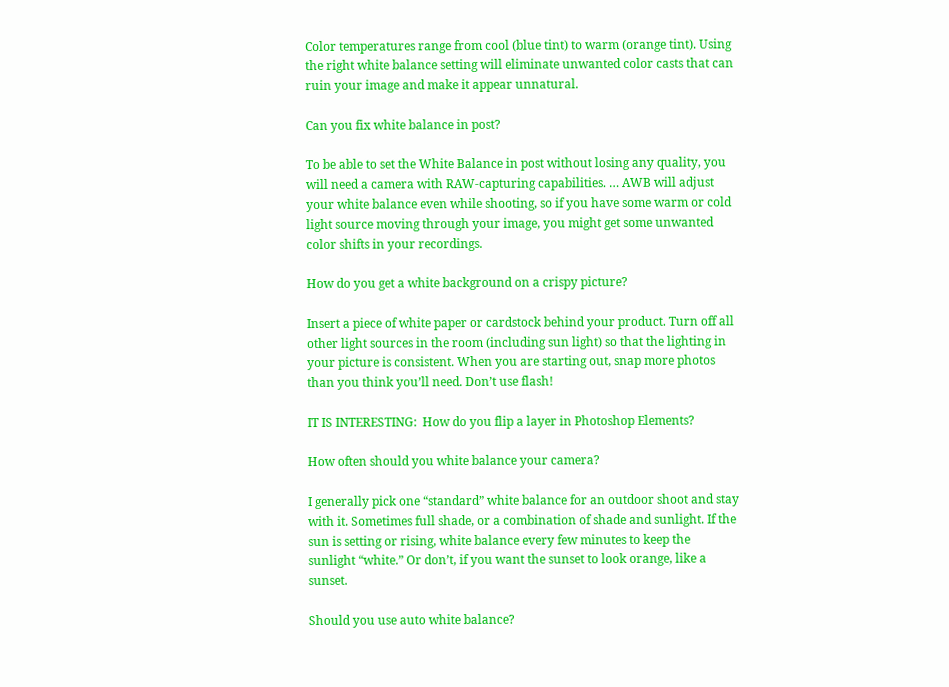Color temperatures range from cool (blue tint) to warm (orange tint). Using the right white balance setting will eliminate unwanted color casts that can ruin your image and make it appear unnatural.

Can you fix white balance in post?

To be able to set the White Balance in post without losing any quality, you will need a camera with RAW-capturing capabilities. … AWB will adjust your white balance even while shooting, so if you have some warm or cold light source moving through your image, you might get some unwanted color shifts in your recordings.

How do you get a white background on a crispy picture?

Insert a piece of white paper or cardstock behind your product. Turn off all other light sources in the room (including sun light) so that the lighting in your picture is consistent. When you are starting out, snap more photos than you think you’ll need. Don’t use flash!

IT IS INTERESTING:  How do you flip a layer in Photoshop Elements?

How often should you white balance your camera?

I generally pick one “standard” white balance for an outdoor shoot and stay with it. Sometimes full shade, or a combination of shade and sunlight. If the sun is setting or rising, white balance every few minutes to keep the sunlight “white.” Or don’t, if you want the sunset to look orange, like a sunset.

Should you use auto white balance?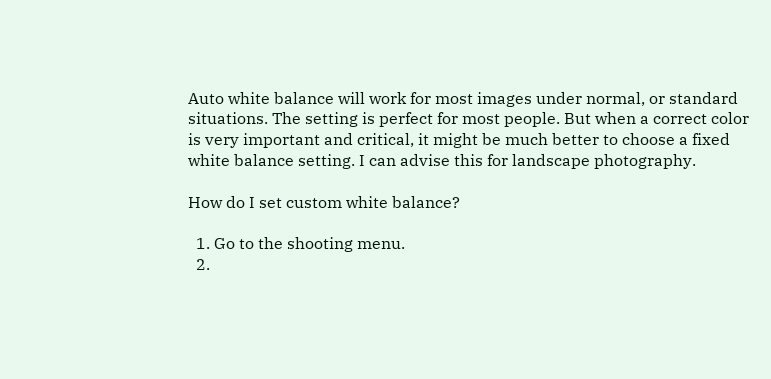Auto white balance will work for most images under normal, or standard situations. The setting is perfect for most people. But when a correct color is very important and critical, it might be much better to choose a fixed white balance setting. I can advise this for landscape photography.

How do I set custom white balance?

  1. Go to the shooting menu.
  2.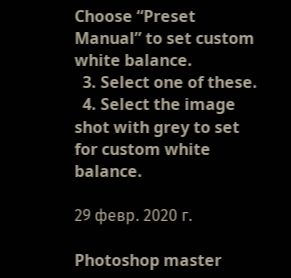Choose “Preset Manual” to set custom white balance.
  3. Select one of these.
  4. Select the image shot with grey to set for custom white balance.

29 февр. 2020 г.

Photoshop master